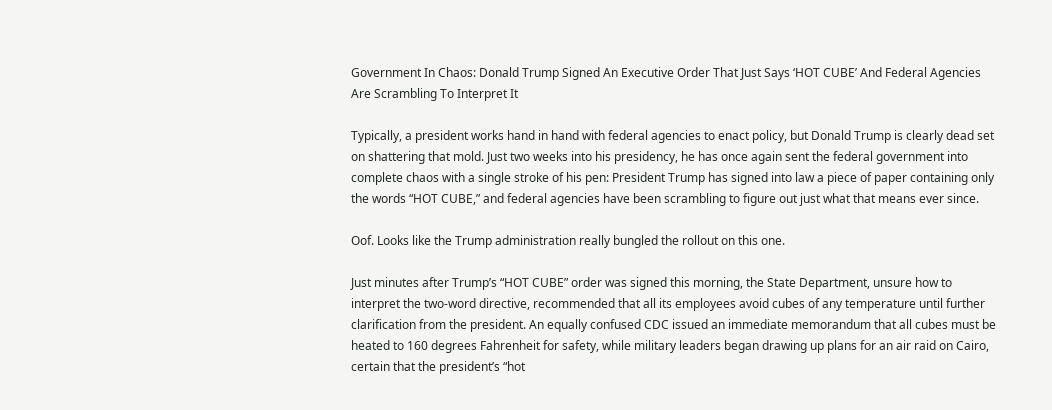Government In Chaos: Donald Trump Signed An Executive Order That Just Says ‘HOT CUBE’ And Federal Agencies Are Scrambling To Interpret It

Typically, a president works hand in hand with federal agencies to enact policy, but Donald Trump is clearly dead set on shattering that mold. Just two weeks into his presidency, he has once again sent the federal government into complete chaos with a single stroke of his pen: President Trump has signed into law a piece of paper containing only the words “HOT CUBE,” and federal agencies have been scrambling to figure out just what that means ever since.

Oof. Looks like the Trump administration really bungled the rollout on this one.

Just minutes after Trump’s “HOT CUBE” order was signed this morning, the State Department, unsure how to interpret the two-word directive, recommended that all its employees avoid cubes of any temperature until further clarification from the president. An equally confused CDC issued an immediate memorandum that all cubes must be heated to 160 degrees Fahrenheit for safety, while military leaders began drawing up plans for an air raid on Cairo, certain that the president’s “hot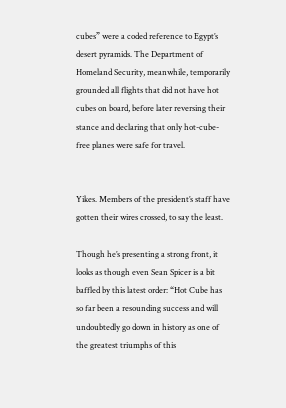cubes” were a coded reference to Egypt’s desert pyramids. The Department of Homeland Security, meanwhile, temporarily grounded all flights that did not have hot cubes on board, before later reversing their stance and declaring that only hot-cube-free planes were safe for travel.


Yikes. Members of the president’s staff have gotten their wires crossed, to say the least.

Though he’s presenting a strong front, it looks as though even Sean Spicer is a bit baffled by this latest order: “Hot Cube has so far been a resounding success and will undoubtedly go down in history as one of the greatest triumphs of this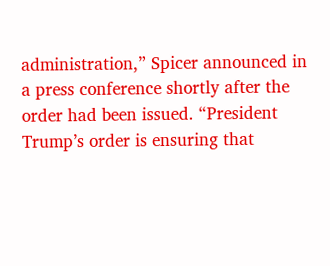administration,” Spicer announced in a press conference shortly after the order had been issued. “President Trump’s order is ensuring that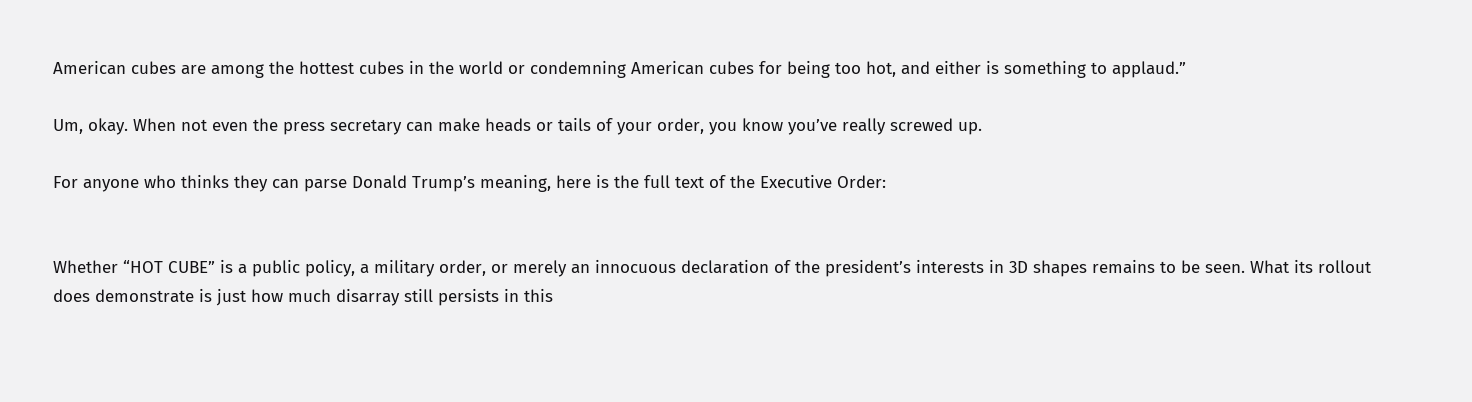American cubes are among the hottest cubes in the world or condemning American cubes for being too hot, and either is something to applaud.”

Um, okay. When not even the press secretary can make heads or tails of your order, you know you’ve really screwed up.

For anyone who thinks they can parse Donald Trump’s meaning, here is the full text of the Executive Order:


Whether “HOT CUBE” is a public policy, a military order, or merely an innocuous declaration of the president’s interests in 3D shapes remains to be seen. What its rollout does demonstrate is just how much disarray still persists in this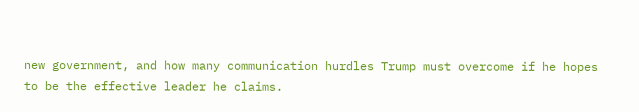new government, and how many communication hurdles Trump must overcome if he hopes to be the effective leader he claims.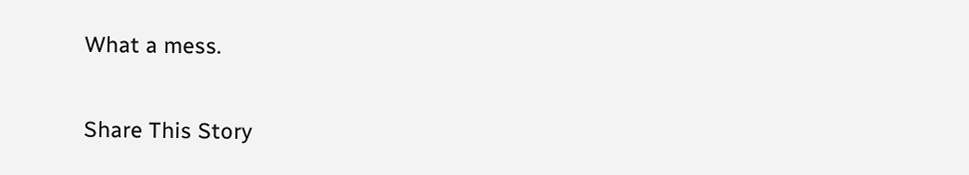What a mess.


Share This Story